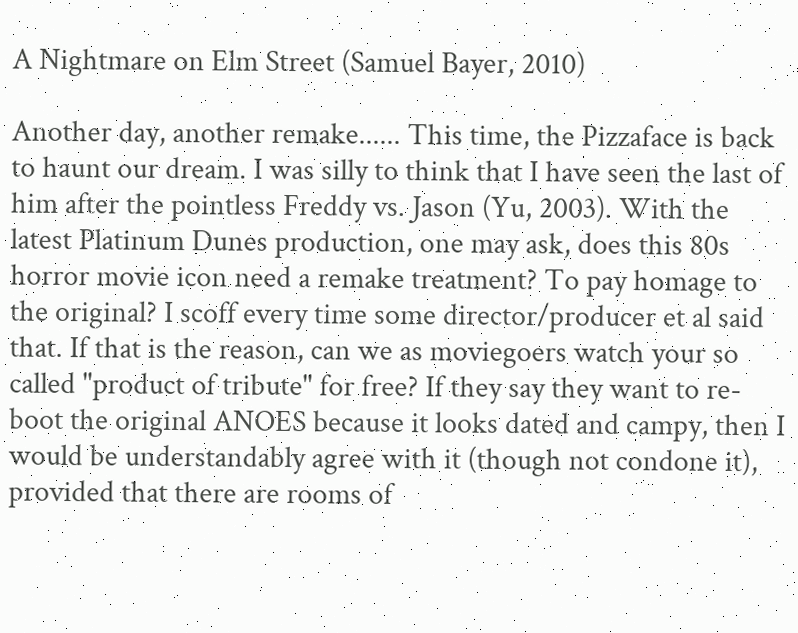A Nightmare on Elm Street (Samuel Bayer, 2010)

Another day, another remake...... This time, the Pizzaface is back to haunt our dream. I was silly to think that I have seen the last of him after the pointless Freddy vs. Jason (Yu, 2003). With the latest Platinum Dunes production, one may ask, does this 80s horror movie icon need a remake treatment? To pay homage to the original? I scoff every time some director/producer et al said that. If that is the reason, can we as moviegoers watch your so called "product of tribute" for free? If they say they want to re-boot the original ANOES because it looks dated and campy, then I would be understandably agree with it (though not condone it), provided that there are rooms of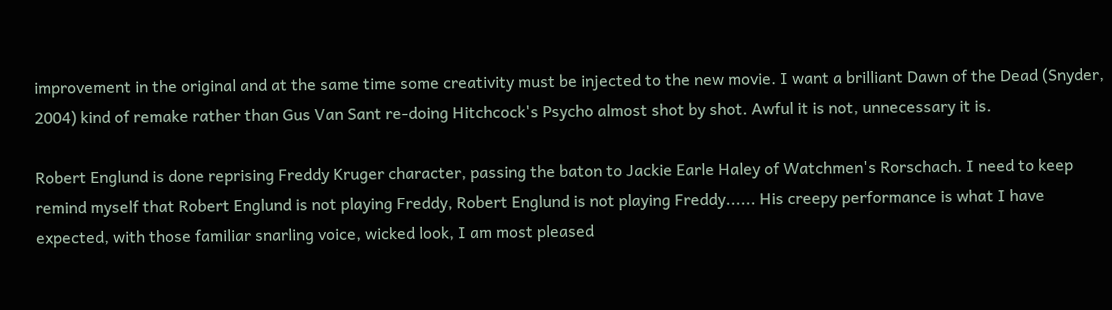improvement in the original and at the same time some creativity must be injected to the new movie. I want a brilliant Dawn of the Dead (Snyder, 2004) kind of remake rather than Gus Van Sant re-doing Hitchcock's Psycho almost shot by shot. Awful it is not, unnecessary it is.

Robert Englund is done reprising Freddy Kruger character, passing the baton to Jackie Earle Haley of Watchmen's Rorschach. I need to keep remind myself that Robert Englund is not playing Freddy, Robert Englund is not playing Freddy...... His creepy performance is what I have expected, with those familiar snarling voice, wicked look, I am most pleased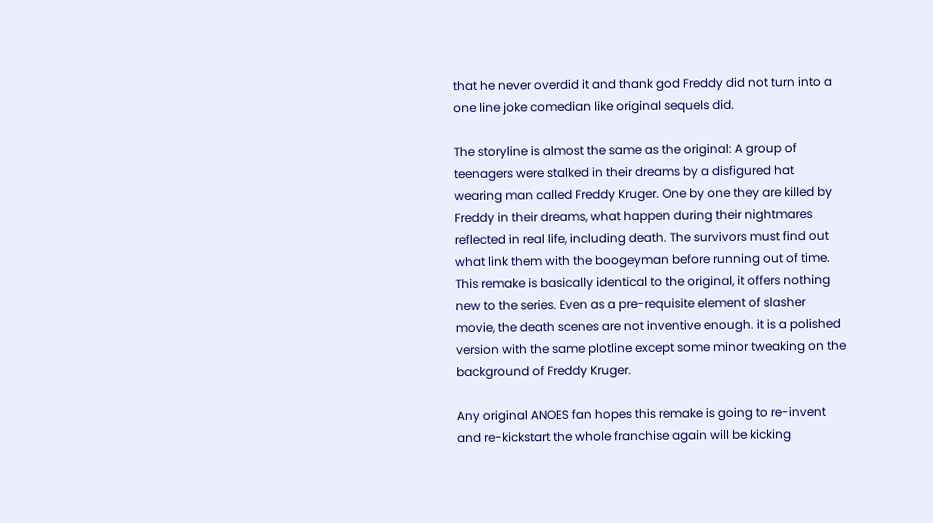that he never overdid it and thank god Freddy did not turn into a one line joke comedian like original sequels did.

The storyline is almost the same as the original: A group of teenagers were stalked in their dreams by a disfigured hat wearing man called Freddy Kruger. One by one they are killed by Freddy in their dreams, what happen during their nightmares reflected in real life, including death. The survivors must find out what link them with the boogeyman before running out of time. This remake is basically identical to the original, it offers nothing new to the series. Even as a pre-requisite element of slasher movie, the death scenes are not inventive enough. it is a polished version with the same plotline except some minor tweaking on the background of Freddy Kruger.

Any original ANOES fan hopes this remake is going to re-invent and re-kickstart the whole franchise again will be kicking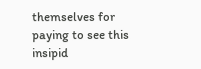themselves for paying to see this insipid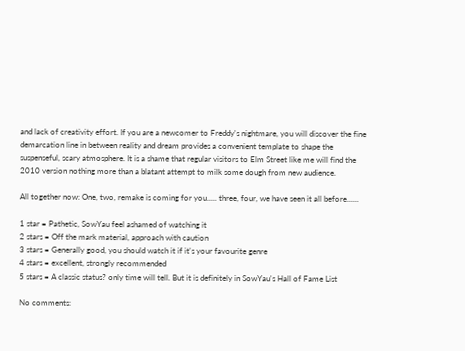and lack of creativity effort. If you are a newcomer to Freddy's nightmare, you will discover the fine demarcation line in between reality and dream provides a convenient template to shape the suspenseful, scary atmosphere. It is a shame that regular visitors to Elm Street like me will find the 2010 version nothing more than a blatant attempt to milk some dough from new audience.

All together now: One, two, remake is coming for you..... three, four, we have seen it all before......

1 star = Pathetic, SowYau feel ashamed of watching it
2 stars = Off the mark material, approach with caution
3 stars = Generally good, you should watch it if it's your favourite genre
4 stars = excellent, strongly recommended
5 stars = A classic status? only time will tell. But it is definitely in SowYau's Hall of Fame List

No comments: